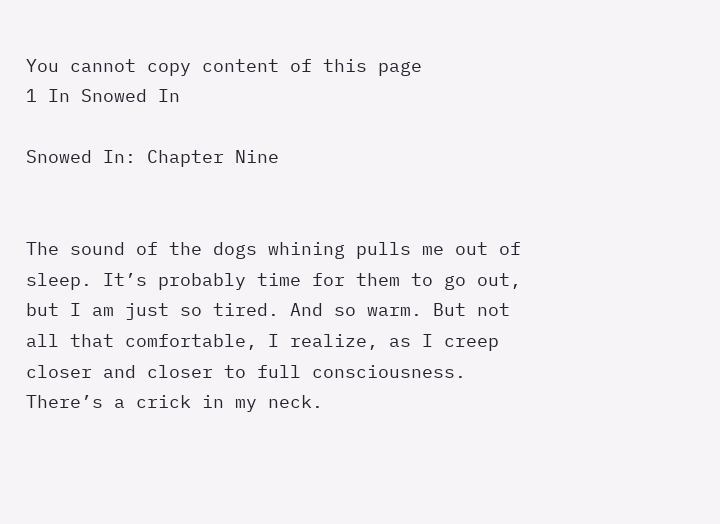You cannot copy content of this page
1 In Snowed In

Snowed In: Chapter Nine


The sound of the dogs whining pulls me out of sleep. It’s probably time for them to go out, but I am just so tired. And so warm. But not all that comfortable, I realize, as I creep closer and closer to full consciousness. There’s a crick in my neck.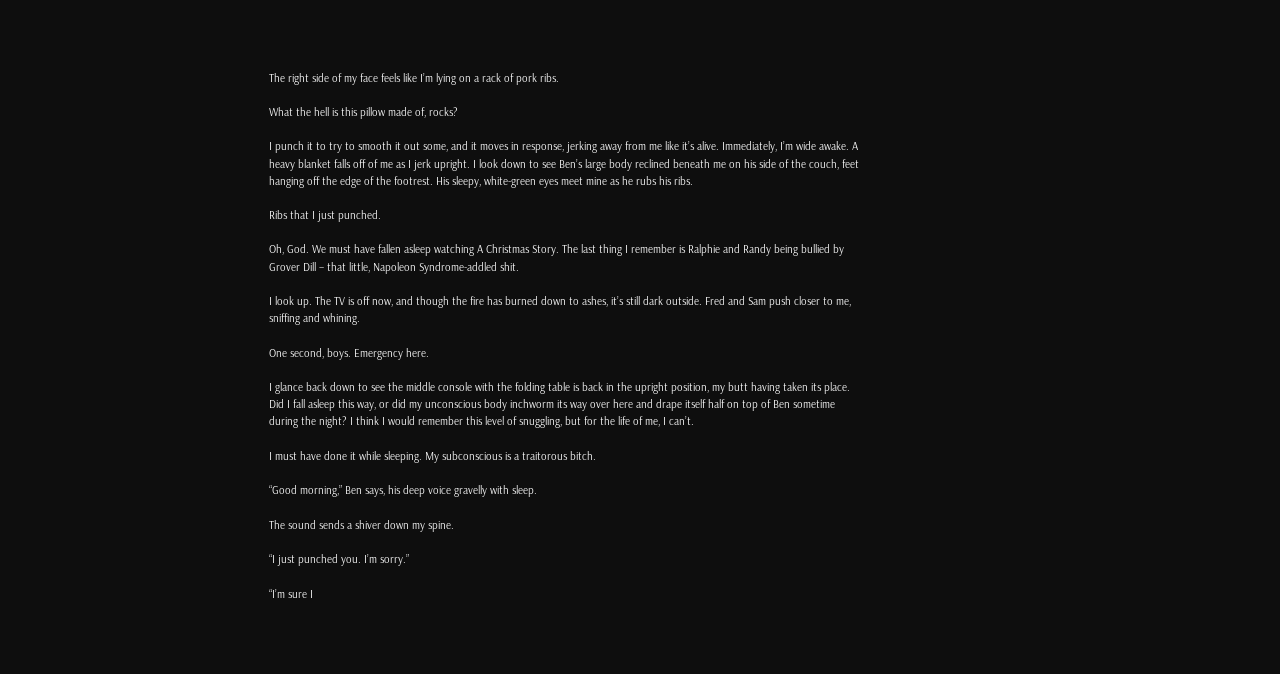The right side of my face feels like I’m lying on a rack of pork ribs.

What the hell is this pillow made of, rocks?

I punch it to try to smooth it out some, and it moves in response, jerking away from me like it’s alive. Immediately, I’m wide awake. A heavy blanket falls off of me as I jerk upright. I look down to see Ben’s large body reclined beneath me on his side of the couch, feet hanging off the edge of the footrest. His sleepy, white-green eyes meet mine as he rubs his ribs.

Ribs that I just punched.

Oh, God. We must have fallen asleep watching A Christmas Story. The last thing I remember is Ralphie and Randy being bullied by Grover Dill – that little, Napoleon Syndrome-addled shit.

I look up. The TV is off now, and though the fire has burned down to ashes, it’s still dark outside. Fred and Sam push closer to me, sniffing and whining.

One second, boys. Emergency here.

I glance back down to see the middle console with the folding table is back in the upright position, my butt having taken its place. Did I fall asleep this way, or did my unconscious body inchworm its way over here and drape itself half on top of Ben sometime during the night? I think I would remember this level of snuggling, but for the life of me, I can’t.

I must have done it while sleeping. My subconscious is a traitorous bitch.

“Good morning,” Ben says, his deep voice gravelly with sleep.

The sound sends a shiver down my spine.

“I just punched you. I’m sorry.”

“I’m sure I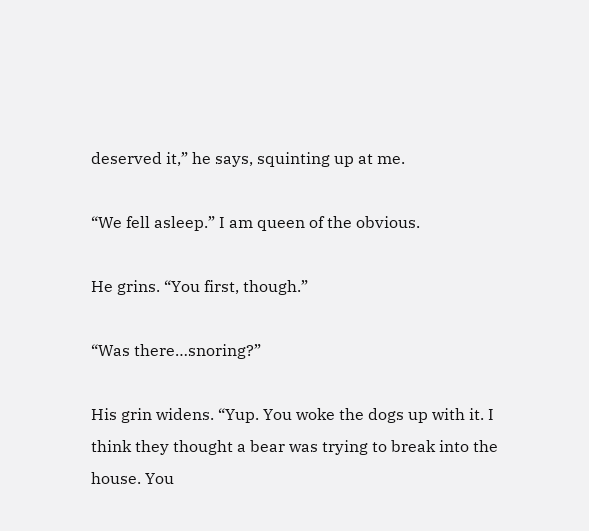deserved it,” he says, squinting up at me.

“We fell asleep.” I am queen of the obvious.

He grins. “You first, though.”

“Was there…snoring?”

His grin widens. “Yup. You woke the dogs up with it. I think they thought a bear was trying to break into the house. You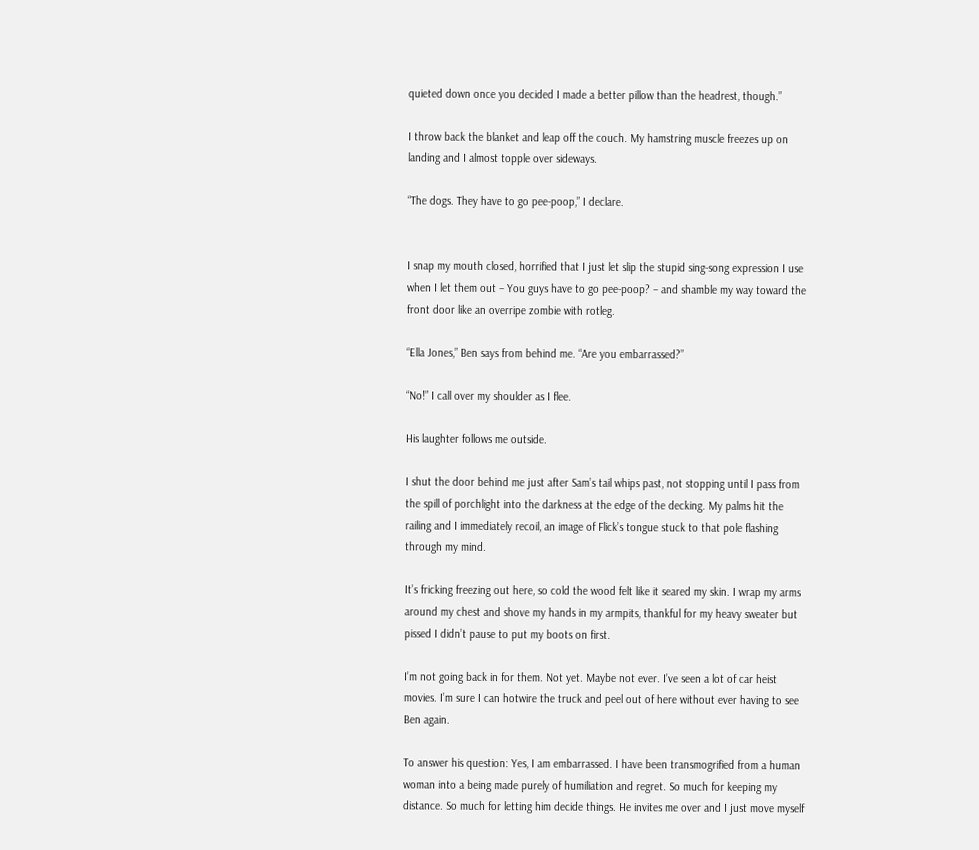quieted down once you decided I made a better pillow than the headrest, though.”

I throw back the blanket and leap off the couch. My hamstring muscle freezes up on landing and I almost topple over sideways.

“The dogs. They have to go pee-poop,” I declare.


I snap my mouth closed, horrified that I just let slip the stupid sing-song expression I use when I let them out – You guys have to go pee-poop? – and shamble my way toward the front door like an overripe zombie with rotleg.

“Ella Jones,” Ben says from behind me. “Are you embarrassed?”

“No!” I call over my shoulder as I flee.

His laughter follows me outside.

I shut the door behind me just after Sam’s tail whips past, not stopping until I pass from the spill of porchlight into the darkness at the edge of the decking. My palms hit the railing and I immediately recoil, an image of Flick’s tongue stuck to that pole flashing through my mind.

It’s fricking freezing out here, so cold the wood felt like it seared my skin. I wrap my arms around my chest and shove my hands in my armpits, thankful for my heavy sweater but pissed I didn’t pause to put my boots on first.

I’m not going back in for them. Not yet. Maybe not ever. I’ve seen a lot of car heist movies. I’m sure I can hotwire the truck and peel out of here without ever having to see Ben again.

To answer his question: Yes, I am embarrassed. I have been transmogrified from a human woman into a being made purely of humiliation and regret. So much for keeping my distance. So much for letting him decide things. He invites me over and I just move myself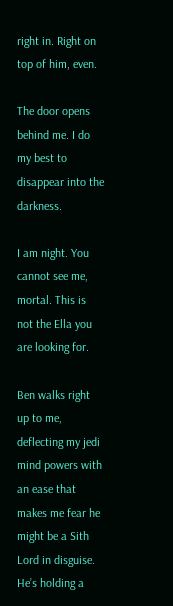right in. Right on top of him, even.

The door opens behind me. I do my best to disappear into the darkness.

I am night. You cannot see me, mortal. This is not the Ella you are looking for.

Ben walks right up to me, deflecting my jedi mind powers with an ease that makes me fear he might be a Sith Lord in disguise. He’s holding a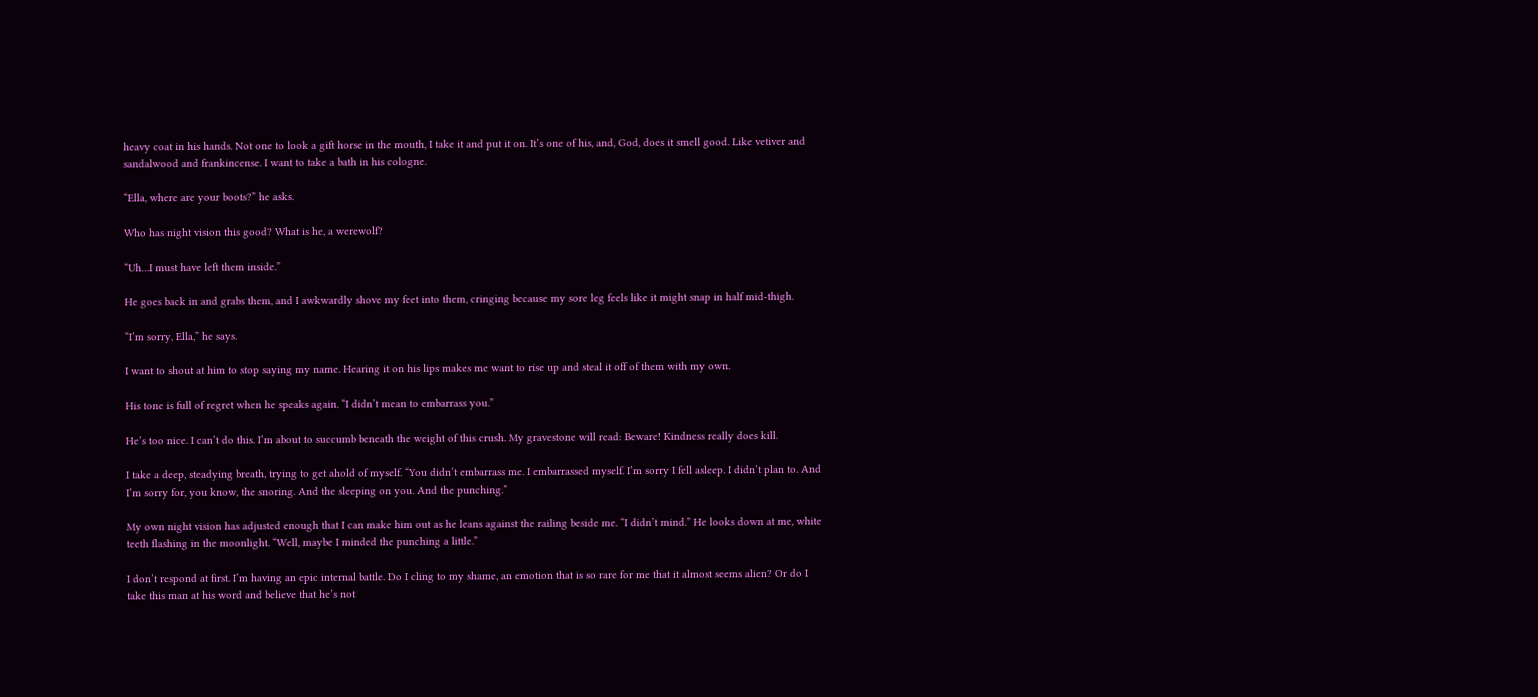heavy coat in his hands. Not one to look a gift horse in the mouth, I take it and put it on. It’s one of his, and, God, does it smell good. Like vetiver and sandalwood and frankincense. I want to take a bath in his cologne.

“Ella, where are your boots?” he asks.

Who has night vision this good? What is he, a werewolf?

“Uh…I must have left them inside.”

He goes back in and grabs them, and I awkwardly shove my feet into them, cringing because my sore leg feels like it might snap in half mid-thigh.

“I’m sorry, Ella,” he says.

I want to shout at him to stop saying my name. Hearing it on his lips makes me want to rise up and steal it off of them with my own.

His tone is full of regret when he speaks again. “I didn’t mean to embarrass you.”

He’s too nice. I can’t do this. I’m about to succumb beneath the weight of this crush. My gravestone will read: Beware! Kindness really does kill.

I take a deep, steadying breath, trying to get ahold of myself. “You didn’t embarrass me. I embarrassed myself. I’m sorry I fell asleep. I didn’t plan to. And I’m sorry for, you know, the snoring. And the sleeping on you. And the punching.”

My own night vision has adjusted enough that I can make him out as he leans against the railing beside me. “I didn’t mind.” He looks down at me, white teeth flashing in the moonlight. “Well, maybe I minded the punching a little.”

I don’t respond at first. I’m having an epic internal battle. Do I cling to my shame, an emotion that is so rare for me that it almost seems alien? Or do I take this man at his word and believe that he’s not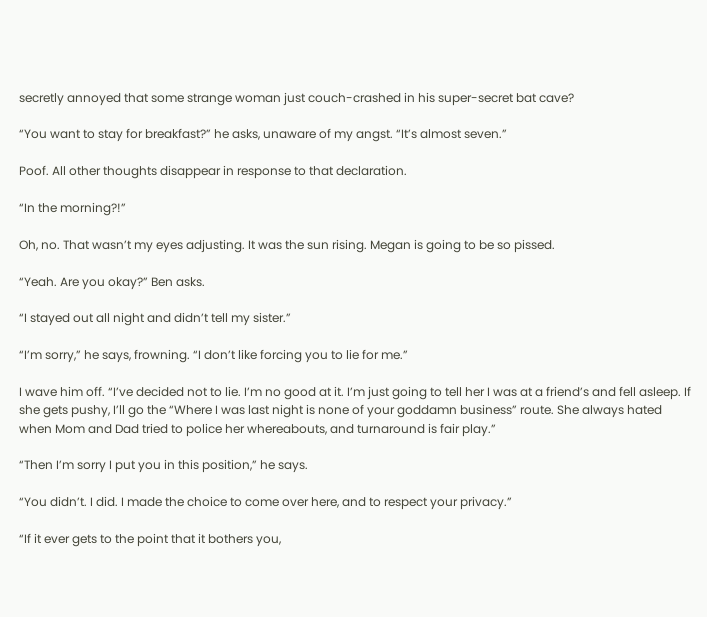secretly annoyed that some strange woman just couch-crashed in his super-secret bat cave?

“You want to stay for breakfast?” he asks, unaware of my angst. “It’s almost seven.”

Poof. All other thoughts disappear in response to that declaration.

“In the morning?!”

Oh, no. That wasn’t my eyes adjusting. It was the sun rising. Megan is going to be so pissed.

“Yeah. Are you okay?” Ben asks.

“I stayed out all night and didn’t tell my sister.”

“I’m sorry,” he says, frowning. “I don’t like forcing you to lie for me.”

I wave him off. “I’ve decided not to lie. I’m no good at it. I’m just going to tell her I was at a friend’s and fell asleep. If she gets pushy, I’ll go the “Where I was last night is none of your goddamn business” route. She always hated when Mom and Dad tried to police her whereabouts, and turnaround is fair play.”

“Then I’m sorry I put you in this position,” he says.

“You didn’t. I did. I made the choice to come over here, and to respect your privacy.”

“If it ever gets to the point that it bothers you,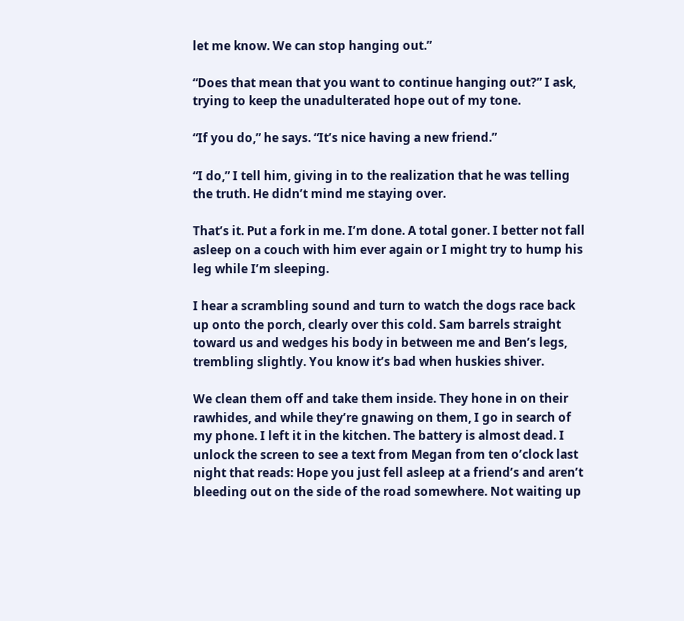let me know. We can stop hanging out.”

“Does that mean that you want to continue hanging out?” I ask, trying to keep the unadulterated hope out of my tone.

“If you do,” he says. “It’s nice having a new friend.”

“I do,” I tell him, giving in to the realization that he was telling the truth. He didn’t mind me staying over.

That’s it. Put a fork in me. I’m done. A total goner. I better not fall asleep on a couch with him ever again or I might try to hump his leg while I’m sleeping.

I hear a scrambling sound and turn to watch the dogs race back up onto the porch, clearly over this cold. Sam barrels straight toward us and wedges his body in between me and Ben’s legs, trembling slightly. You know it’s bad when huskies shiver.

We clean them off and take them inside. They hone in on their rawhides, and while they’re gnawing on them, I go in search of my phone. I left it in the kitchen. The battery is almost dead. I unlock the screen to see a text from Megan from ten o’clock last night that reads: Hope you just fell asleep at a friend’s and aren’t bleeding out on the side of the road somewhere. Not waiting up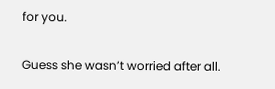for you.

Guess she wasn’t worried after all.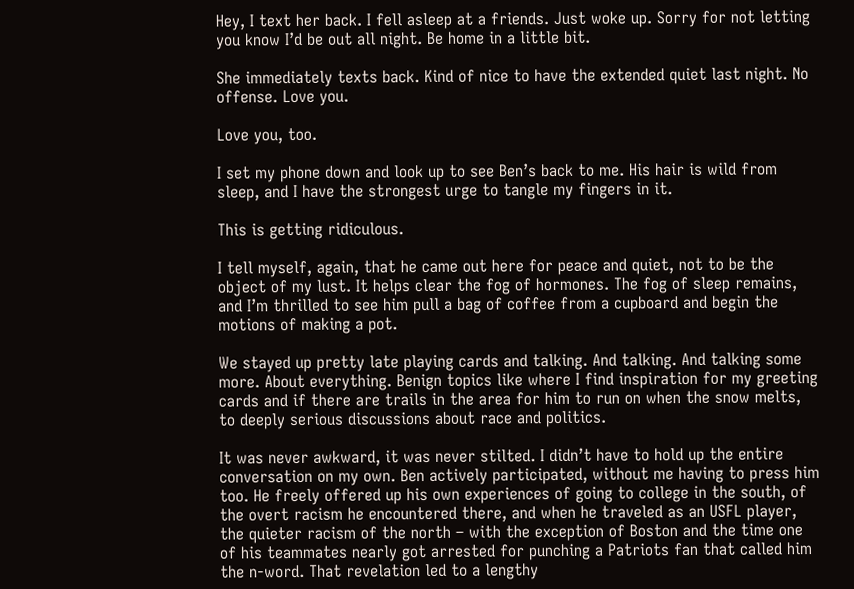Hey, I text her back. I fell asleep at a friends. Just woke up. Sorry for not letting you know I’d be out all night. Be home in a little bit.

She immediately texts back. Kind of nice to have the extended quiet last night. No offense. Love you.

Love you, too.

I set my phone down and look up to see Ben’s back to me. His hair is wild from sleep, and I have the strongest urge to tangle my fingers in it.

This is getting ridiculous.

I tell myself, again, that he came out here for peace and quiet, not to be the object of my lust. It helps clear the fog of hormones. The fog of sleep remains, and I’m thrilled to see him pull a bag of coffee from a cupboard and begin the motions of making a pot.

We stayed up pretty late playing cards and talking. And talking. And talking some more. About everything. Benign topics like where I find inspiration for my greeting cards and if there are trails in the area for him to run on when the snow melts, to deeply serious discussions about race and politics.

It was never awkward, it was never stilted. I didn’t have to hold up the entire conversation on my own. Ben actively participated, without me having to press him too. He freely offered up his own experiences of going to college in the south, of the overt racism he encountered there, and when he traveled as an USFL player, the quieter racism of the north – with the exception of Boston and the time one of his teammates nearly got arrested for punching a Patriots fan that called him the n-word. That revelation led to a lengthy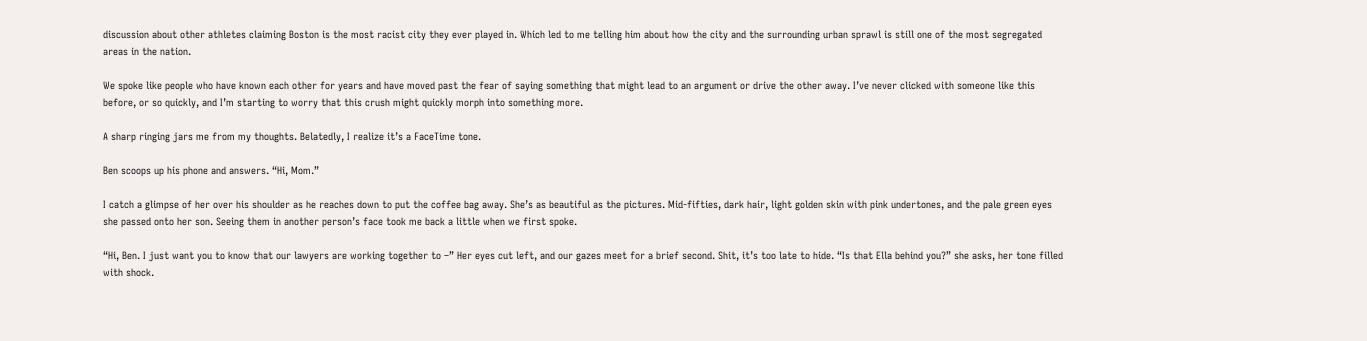discussion about other athletes claiming Boston is the most racist city they ever played in. Which led to me telling him about how the city and the surrounding urban sprawl is still one of the most segregated areas in the nation.

We spoke like people who have known each other for years and have moved past the fear of saying something that might lead to an argument or drive the other away. I’ve never clicked with someone like this before, or so quickly, and I’m starting to worry that this crush might quickly morph into something more.

A sharp ringing jars me from my thoughts. Belatedly, I realize it’s a FaceTime tone.

Ben scoops up his phone and answers. “Hi, Mom.”

I catch a glimpse of her over his shoulder as he reaches down to put the coffee bag away. She’s as beautiful as the pictures. Mid-fifties, dark hair, light golden skin with pink undertones, and the pale green eyes she passed onto her son. Seeing them in another person’s face took me back a little when we first spoke.

“Hi, Ben. I just want you to know that our lawyers are working together to –” Her eyes cut left, and our gazes meet for a brief second. Shit, it’s too late to hide. “Is that Ella behind you?” she asks, her tone filled with shock.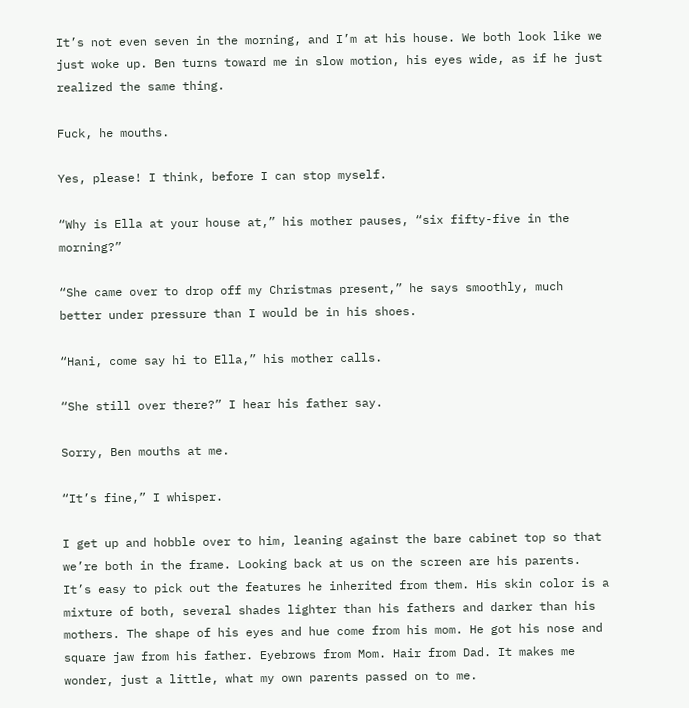It’s not even seven in the morning, and I’m at his house. We both look like we just woke up. Ben turns toward me in slow motion, his eyes wide, as if he just realized the same thing.

Fuck, he mouths.

Yes, please! I think, before I can stop myself.

“Why is Ella at your house at,” his mother pauses, “six fifty-five in the morning?”

“She came over to drop off my Christmas present,” he says smoothly, much better under pressure than I would be in his shoes.

“Hani, come say hi to Ella,” his mother calls.

“She still over there?” I hear his father say.

Sorry, Ben mouths at me.

“It’s fine,” I whisper.

I get up and hobble over to him, leaning against the bare cabinet top so that we’re both in the frame. Looking back at us on the screen are his parents. It’s easy to pick out the features he inherited from them. His skin color is a mixture of both, several shades lighter than his fathers and darker than his mothers. The shape of his eyes and hue come from his mom. He got his nose and square jaw from his father. Eyebrows from Mom. Hair from Dad. It makes me wonder, just a little, what my own parents passed on to me.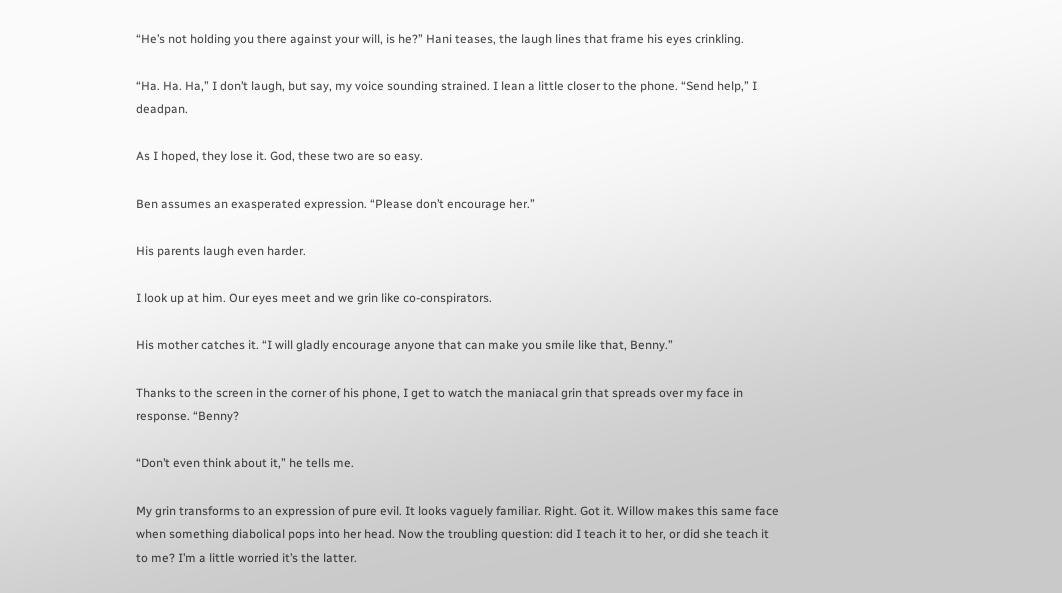“He’s not holding you there against your will, is he?” Hani teases, the laugh lines that frame his eyes crinkling.

“Ha. Ha. Ha,” I don’t laugh, but say, my voice sounding strained. I lean a little closer to the phone. “Send help,” I deadpan.

As I hoped, they lose it. God, these two are so easy.

Ben assumes an exasperated expression. “Please don’t encourage her.”

His parents laugh even harder.

I look up at him. Our eyes meet and we grin like co-conspirators.

His mother catches it. “I will gladly encourage anyone that can make you smile like that, Benny.”

Thanks to the screen in the corner of his phone, I get to watch the maniacal grin that spreads over my face in response. “Benny?

“Don’t even think about it,” he tells me.

My grin transforms to an expression of pure evil. It looks vaguely familiar. Right. Got it. Willow makes this same face when something diabolical pops into her head. Now the troubling question: did I teach it to her, or did she teach it to me? I’m a little worried it’s the latter.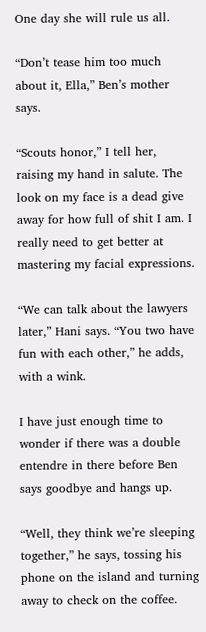One day she will rule us all.

“Don’t tease him too much about it, Ella,” Ben’s mother says.

“Scouts honor,” I tell her, raising my hand in salute. The look on my face is a dead give away for how full of shit I am. I really need to get better at mastering my facial expressions.

“We can talk about the lawyers later,” Hani says. “You two have fun with each other,” he adds, with a wink.

I have just enough time to wonder if there was a double entendre in there before Ben says goodbye and hangs up.

“Well, they think we’re sleeping together,” he says, tossing his phone on the island and turning away to check on the coffee.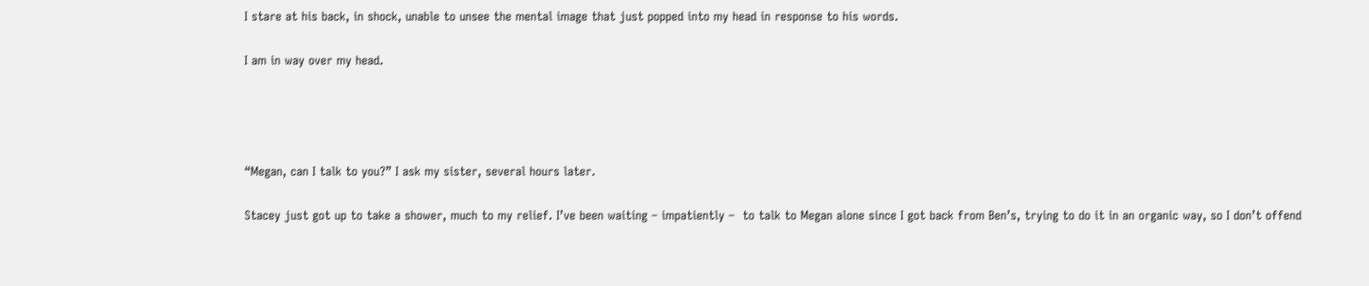I stare at his back, in shock, unable to unsee the mental image that just popped into my head in response to his words.

I am in way over my head.




“Megan, can I talk to you?” I ask my sister, several hours later.

Stacey just got up to take a shower, much to my relief. I’ve been waiting – impatiently –  to talk to Megan alone since I got back from Ben’s, trying to do it in an organic way, so I don’t offend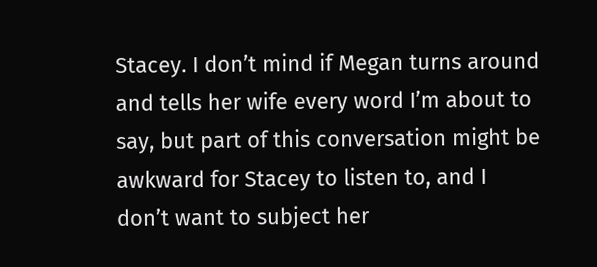Stacey. I don’t mind if Megan turns around and tells her wife every word I’m about to say, but part of this conversation might be awkward for Stacey to listen to, and I don’t want to subject her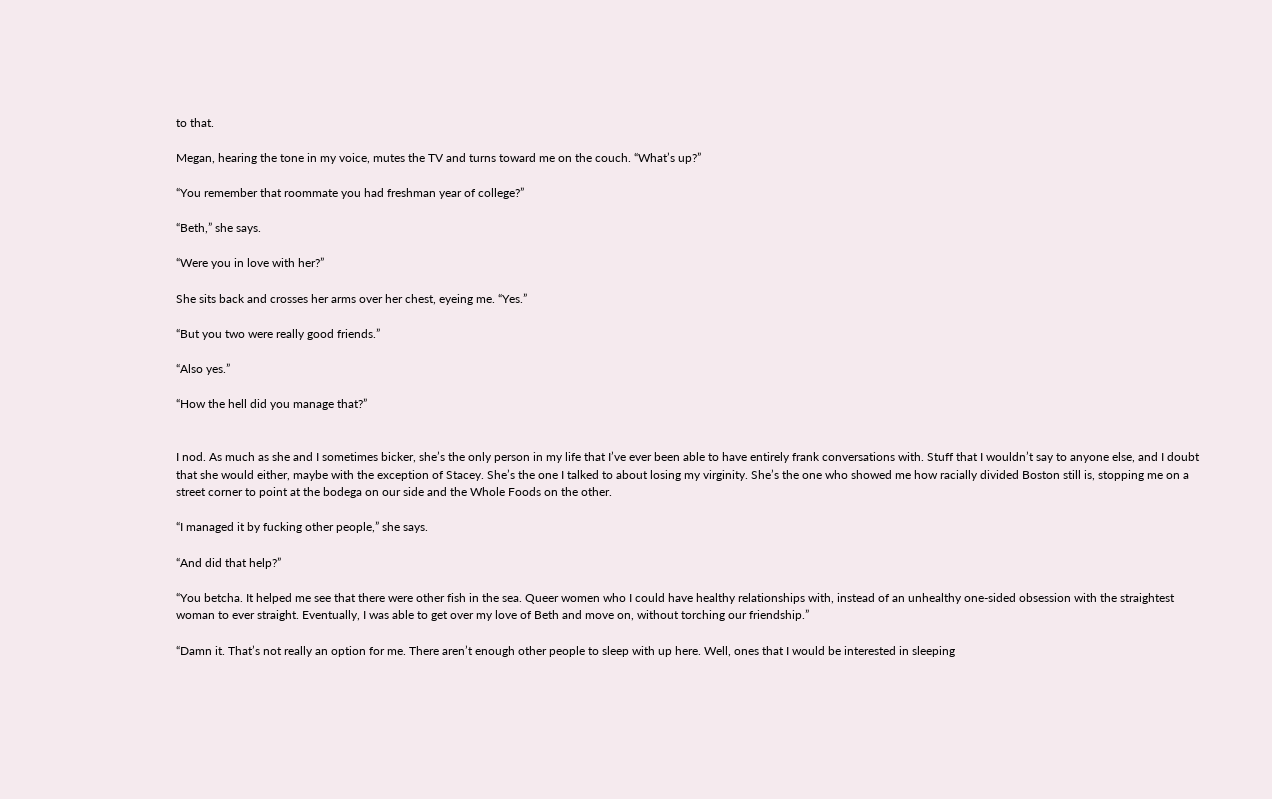to that.

Megan, hearing the tone in my voice, mutes the TV and turns toward me on the couch. “What’s up?”

“You remember that roommate you had freshman year of college?”

“Beth,” she says.

“Were you in love with her?”

She sits back and crosses her arms over her chest, eyeing me. “Yes.”

“But you two were really good friends.”

“Also yes.”

“How the hell did you manage that?”


I nod. As much as she and I sometimes bicker, she’s the only person in my life that I’ve ever been able to have entirely frank conversations with. Stuff that I wouldn’t say to anyone else, and I doubt that she would either, maybe with the exception of Stacey. She’s the one I talked to about losing my virginity. She’s the one who showed me how racially divided Boston still is, stopping me on a street corner to point at the bodega on our side and the Whole Foods on the other.

“I managed it by fucking other people,” she says.

“And did that help?”

“You betcha. It helped me see that there were other fish in the sea. Queer women who I could have healthy relationships with, instead of an unhealthy one-sided obsession with the straightest woman to ever straight. Eventually, I was able to get over my love of Beth and move on, without torching our friendship.”

“Damn it. That’s not really an option for me. There aren’t enough other people to sleep with up here. Well, ones that I would be interested in sleeping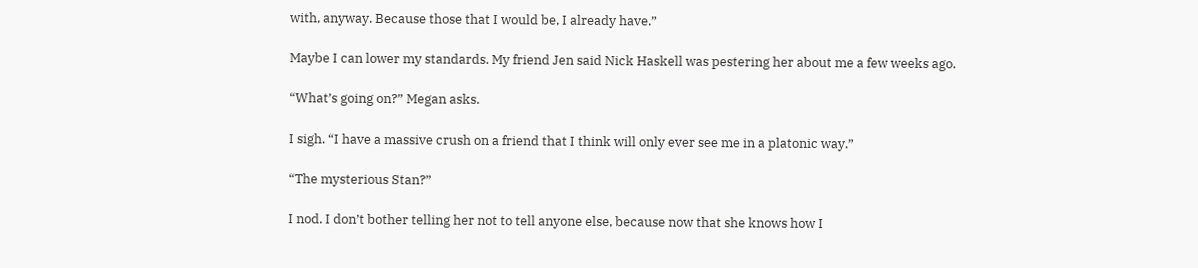with, anyway. Because those that I would be, I already have.”

Maybe I can lower my standards. My friend Jen said Nick Haskell was pestering her about me a few weeks ago.

“What’s going on?” Megan asks.

I sigh. “I have a massive crush on a friend that I think will only ever see me in a platonic way.”

“The mysterious Stan?”

I nod. I don’t bother telling her not to tell anyone else, because now that she knows how I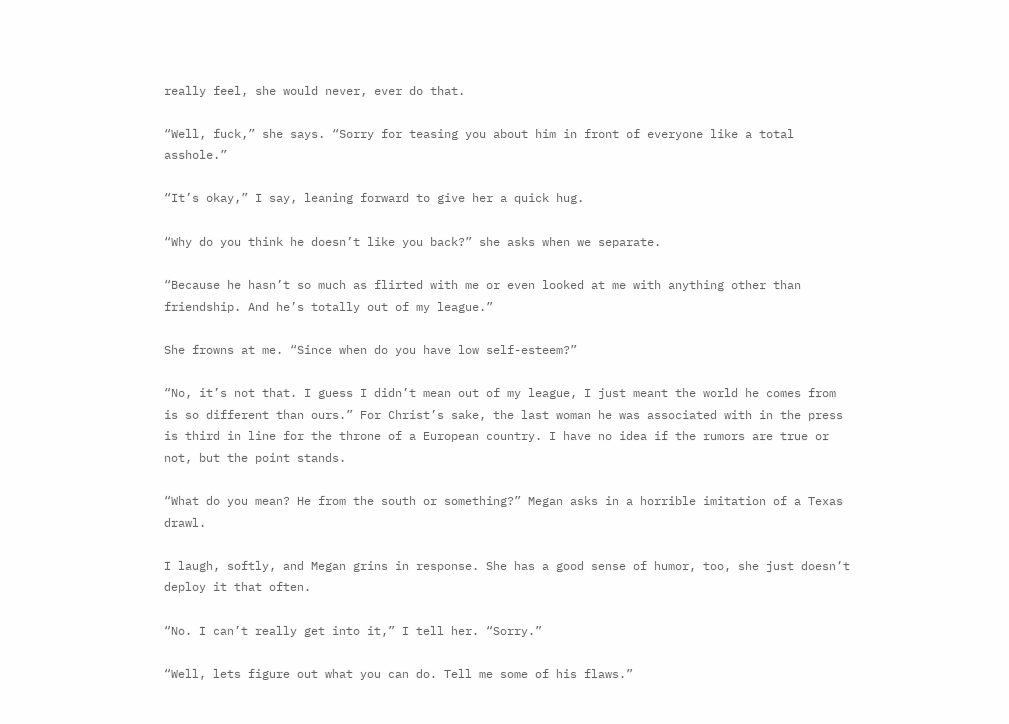really feel, she would never, ever do that.

“Well, fuck,” she says. “Sorry for teasing you about him in front of everyone like a total asshole.”

“It’s okay,” I say, leaning forward to give her a quick hug.

“Why do you think he doesn’t like you back?” she asks when we separate.

“Because he hasn’t so much as flirted with me or even looked at me with anything other than friendship. And he’s totally out of my league.”

She frowns at me. “Since when do you have low self-esteem?”

“No, it’s not that. I guess I didn’t mean out of my league, I just meant the world he comes from is so different than ours.” For Christ’s sake, the last woman he was associated with in the press is third in line for the throne of a European country. I have no idea if the rumors are true or not, but the point stands.

“What do you mean? He from the south or something?” Megan asks in a horrible imitation of a Texas drawl.

I laugh, softly, and Megan grins in response. She has a good sense of humor, too, she just doesn’t deploy it that often.

“No. I can’t really get into it,” I tell her. “Sorry.”

“Well, lets figure out what you can do. Tell me some of his flaws.”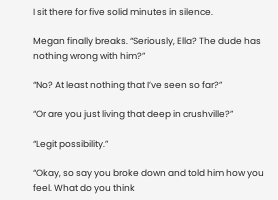I sit there for five solid minutes in silence.

Megan finally breaks. “Seriously, Ella? The dude has nothing wrong with him?”

“No? At least nothing that I’ve seen so far?”

“Or are you just living that deep in crushville?”

“Legit possibility.”

“Okay, so say you broke down and told him how you feel. What do you think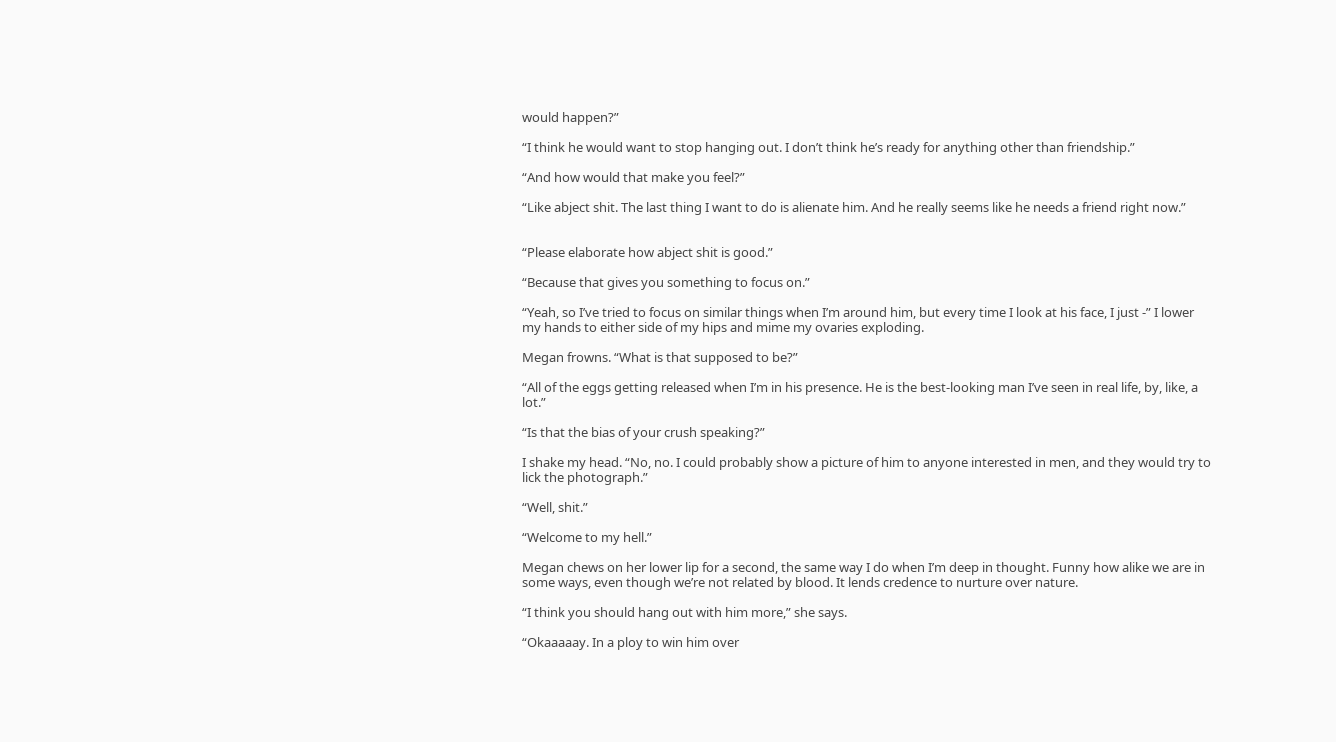would happen?”

“I think he would want to stop hanging out. I don’t think he’s ready for anything other than friendship.”

“And how would that make you feel?”

“Like abject shit. The last thing I want to do is alienate him. And he really seems like he needs a friend right now.”


“Please elaborate how abject shit is good.”

“Because that gives you something to focus on.”

“Yeah, so I’ve tried to focus on similar things when I’m around him, but every time I look at his face, I just -” I lower my hands to either side of my hips and mime my ovaries exploding.

Megan frowns. “What is that supposed to be?”

“All of the eggs getting released when I’m in his presence. He is the best-looking man I’ve seen in real life, by, like, a lot.”

“Is that the bias of your crush speaking?”

I shake my head. “No, no. I could probably show a picture of him to anyone interested in men, and they would try to lick the photograph.”

“Well, shit.”

“Welcome to my hell.”

Megan chews on her lower lip for a second, the same way I do when I’m deep in thought. Funny how alike we are in some ways, even though we’re not related by blood. It lends credence to nurture over nature.

“I think you should hang out with him more,” she says.

“Okaaaaay. In a ploy to win him over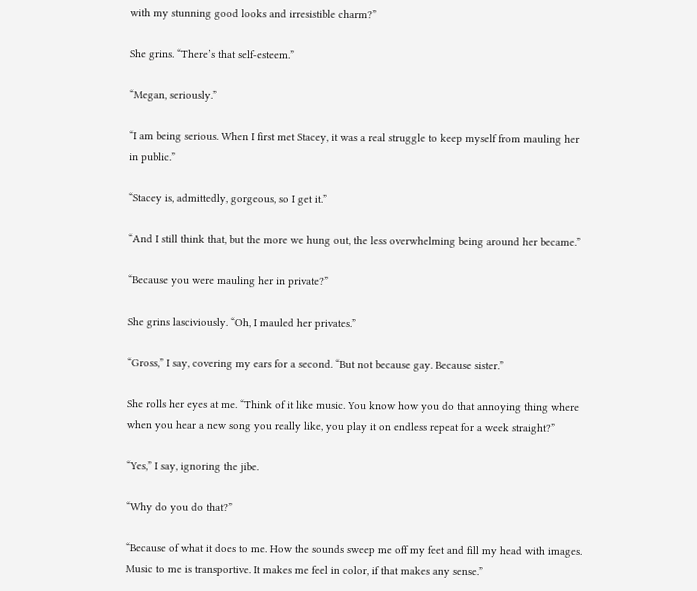with my stunning good looks and irresistible charm?”

She grins. “There’s that self-esteem.”

“Megan, seriously.”

“I am being serious. When I first met Stacey, it was a real struggle to keep myself from mauling her in public.”

“Stacey is, admittedly, gorgeous, so I get it.”

“And I still think that, but the more we hung out, the less overwhelming being around her became.”

“Because you were mauling her in private?”

She grins lasciviously. “Oh, I mauled her privates.”

“Gross,” I say, covering my ears for a second. “But not because gay. Because sister.”

She rolls her eyes at me. “Think of it like music. You know how you do that annoying thing where when you hear a new song you really like, you play it on endless repeat for a week straight?”

“Yes,” I say, ignoring the jibe.

“Why do you do that?”

“Because of what it does to me. How the sounds sweep me off my feet and fill my head with images. Music to me is transportive. It makes me feel in color, if that makes any sense.”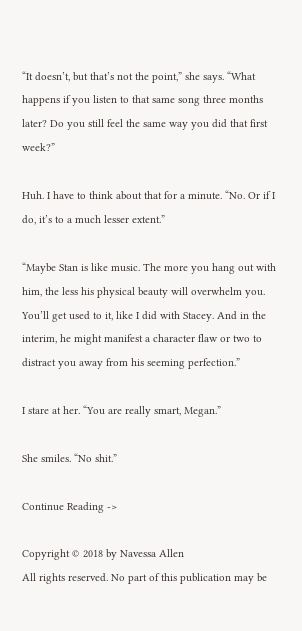“It doesn’t, but that’s not the point,” she says. “What happens if you listen to that same song three months later? Do you still feel the same way you did that first week?”

Huh. I have to think about that for a minute. “No. Or if I do, it’s to a much lesser extent.”

“Maybe Stan is like music. The more you hang out with him, the less his physical beauty will overwhelm you. You’ll get used to it, like I did with Stacey. And in the interim, he might manifest a character flaw or two to distract you away from his seeming perfection.”

I stare at her. “You are really smart, Megan.”

She smiles. “No shit.”

Continue Reading ->

Copyright © 2018 by Navessa Allen
All rights reserved. No part of this publication may be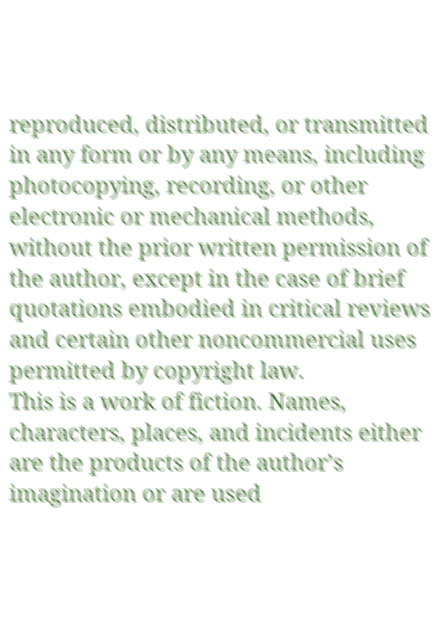reproduced, distributed, or transmitted in any form or by any means, including photocopying, recording, or other electronic or mechanical methods, without the prior written permission of the author, except in the case of brief quotations embodied in critical reviews and certain other noncommercial uses permitted by copyright law.
This is a work of fiction. Names, characters, places, and incidents either are the products of the author’s imagination or are used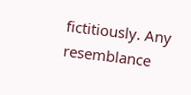fictitiously. Any resemblance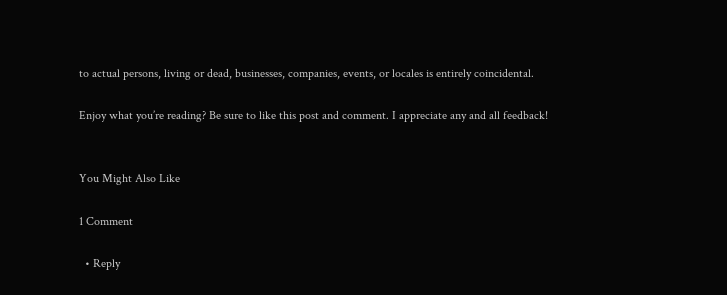to actual persons, living or dead, businesses, companies, events, or locales is entirely coincidental.

Enjoy what you’re reading? Be sure to like this post and comment. I appreciate any and all feedback!


You Might Also Like

1 Comment

  • Reply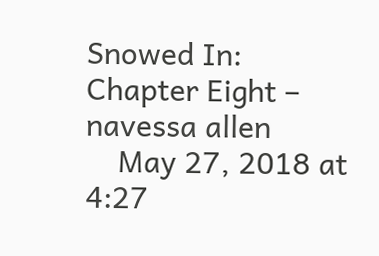Snowed In: Chapter Eight – navessa allen
    May 27, 2018 at 4:27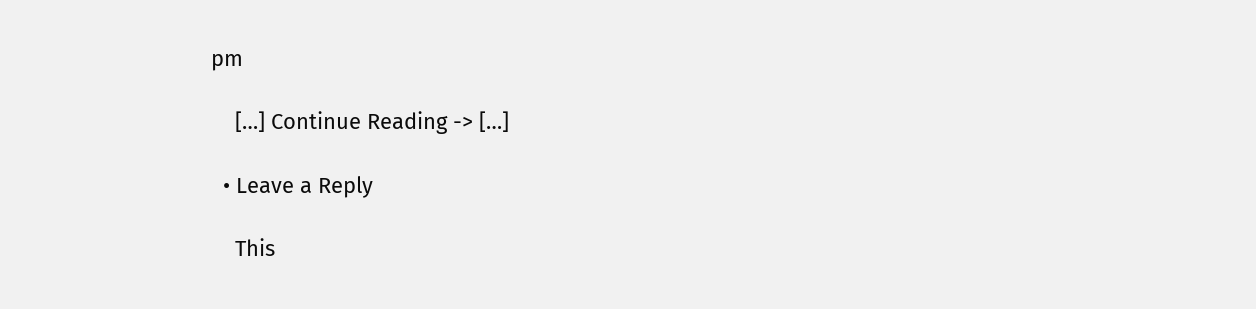pm

    […] Continue Reading -> […]

  • Leave a Reply

    This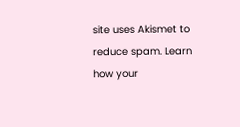site uses Akismet to reduce spam. Learn how your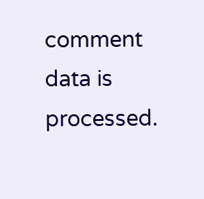comment data is processed.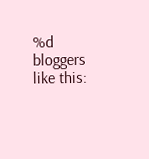%d bloggers like this: